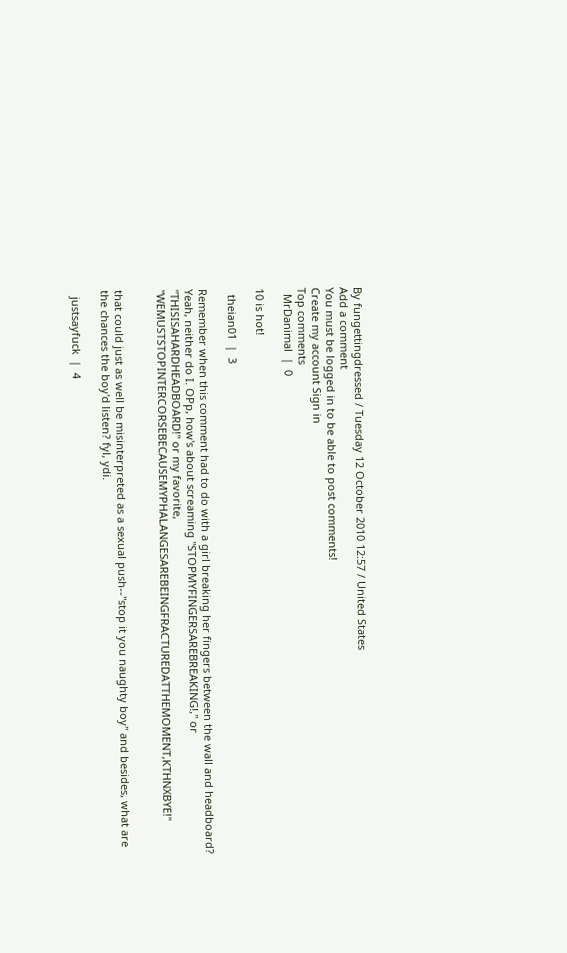By fungettingdressed / Tuesday 12 October 2010 12:57 / United States
Add a comment
You must be logged in to be able to post comments!
Create my account Sign in
Top comments
  MrDanimal  |  0

10 is hot!

  theian01  |  3

Remember when this comment had to do with a girl breaking her fingers between the wall and headboard? Yeah, neither do I. OPp, how's about screaming "STOPMYFINGERSAREBREAKING!," or "THISISAHARDHEADBOARD!" or my favorite, "WEMUSTSTOPINTERCORSEBECAUSEMYPHALANGESAREBEINGFRACTUREDATTHEMOMENT,KTHNXBYE!"


that could just as well be misinterpreted as a sexual push--"stop it you naughty boy" and besides, what are the chances the boy'd listen? fyl, ydi.

  justsayfuck  |  4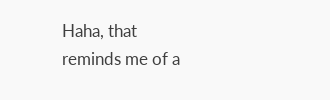Haha, that reminds me of a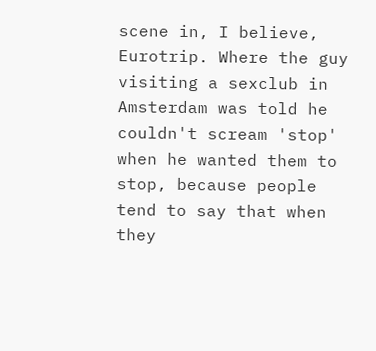scene in, I believe, Eurotrip. Where the guy visiting a sexclub in Amsterdam was told he couldn't scream 'stop' when he wanted them to stop, because people tend to say that when they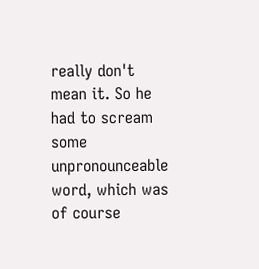really don't mean it. So he had to scream some unpronounceable word, which was of course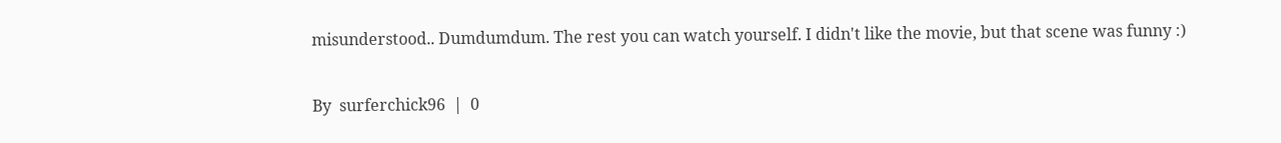misunderstood.. Dumdumdum. The rest you can watch yourself. I didn't like the movie, but that scene was funny :)

By  surferchick96  |  0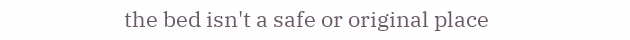the bed isn't a safe or original place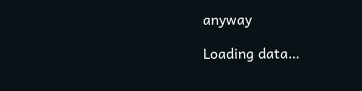anyway

Loading data…